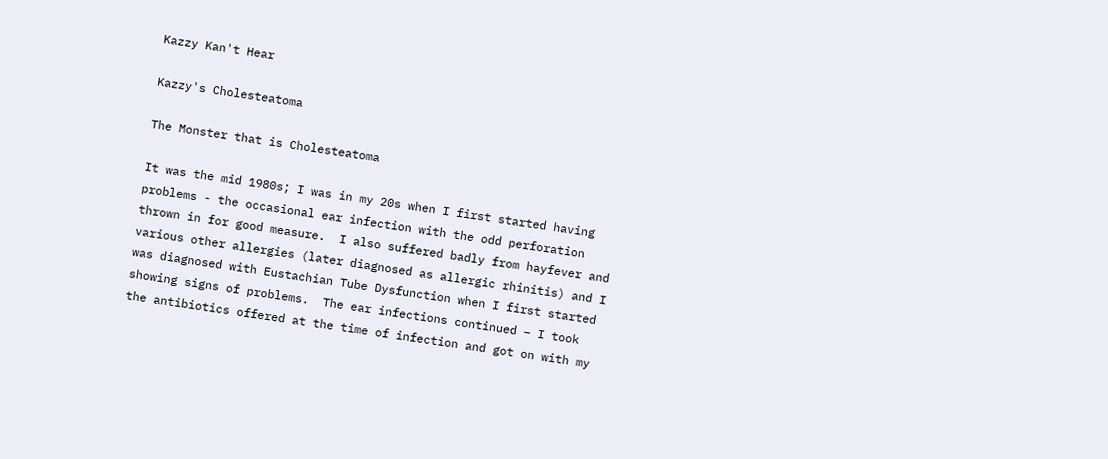Kazzy Kan't Hear

Kazzy's Cholesteatoma

The Monster that is Cholesteatoma

It was the mid 1980s; I was in my 20s when I first started having problems - the occasional ear infection with the odd perforation thrown in for good measure.  I also suffered badly from hayfever and various other allergies (later diagnosed as allergic rhinitis) and I was diagnosed with Eustachian Tube Dysfunction when I first started showing signs of problems.  The ear infections continued – I took the antibiotics offered at the time of infection and got on with my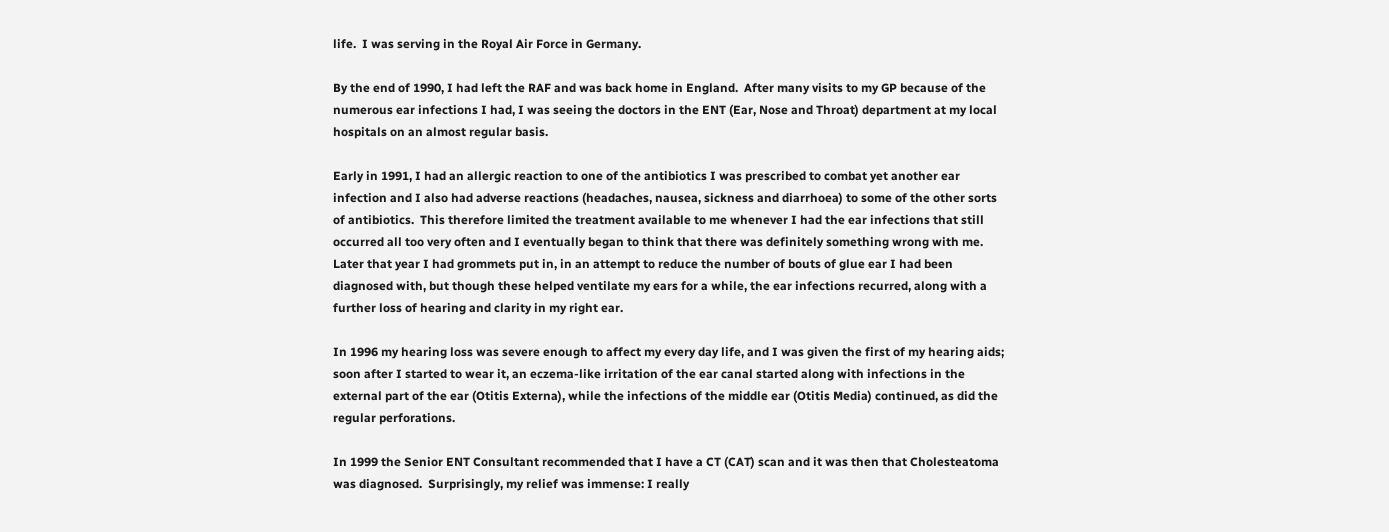life.  I was serving in the Royal Air Force in Germany.

By the end of 1990, I had left the RAF and was back home in England.  After many visits to my GP because of the numerous ear infections I had, I was seeing the doctors in the ENT (Ear, Nose and Throat) department at my local hospitals on an almost regular basis.

Early in 1991, I had an allergic reaction to one of the antibiotics I was prescribed to combat yet another ear infection and I also had adverse reactions (headaches, nausea, sickness and diarrhoea) to some of the other sorts of antibiotics.  This therefore limited the treatment available to me whenever I had the ear infections that still occurred all too very often and I eventually began to think that there was definitely something wrong with me.  Later that year I had grommets put in, in an attempt to reduce the number of bouts of glue ear I had been diagnosed with, but though these helped ventilate my ears for a while, the ear infections recurred, along with a further loss of hearing and clarity in my right ear.

In 1996 my hearing loss was severe enough to affect my every day life, and I was given the first of my hearing aids; soon after I started to wear it, an eczema-like irritation of the ear canal started along with infections in the external part of the ear (Otitis Externa), while the infections of the middle ear (Otitis Media) continued, as did the regular perforations.

In 1999 the Senior ENT Consultant recommended that I have a CT (CAT) scan and it was then that Cholesteatoma was diagnosed.  Surprisingly, my relief was immense: I really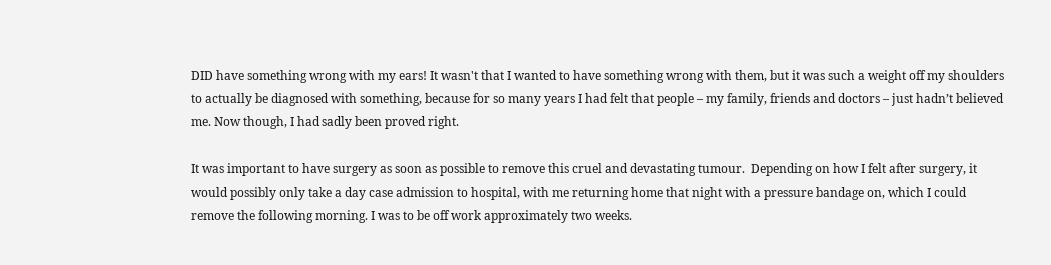DID have something wrong with my ears! It wasn't that I wanted to have something wrong with them, but it was such a weight off my shoulders to actually be diagnosed with something, because for so many years I had felt that people – my family, friends and doctors – just hadn’t believed me. Now though, I had sadly been proved right.

It was important to have surgery as soon as possible to remove this cruel and devastating tumour.  Depending on how I felt after surgery, it would possibly only take a day case admission to hospital, with me returning home that night with a pressure bandage on, which I could remove the following morning. I was to be off work approximately two weeks.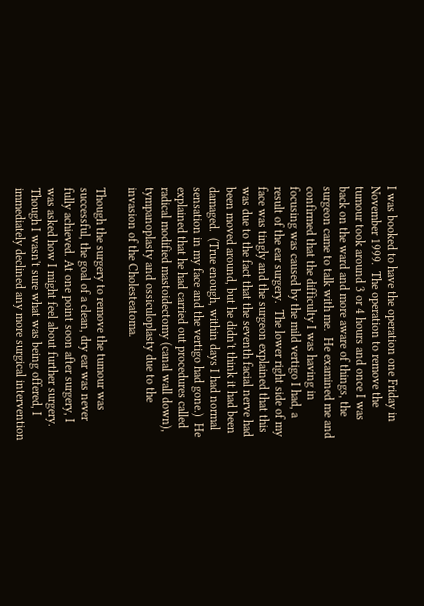I was booked to have the operation one Friday in November 1999.  The operation to remove the tumour took around 3 or 4 hours and once I was back on the ward and more aware of things, the surgeon came to talk with me.  He examined me and confirmed that the difficulty I was having in focusing was caused by the mild vertigo I had, a result of the ear surgery.  The lower right side of my face was tingly and the surgeon explained that this was due to the fact that the seventh facial nerve had been moved around, but he didn't think it had been damaged.  (True enough, within days I had normal sensation in my face and the vertigo had gone.)  He explained that he had carried out procedures called radical modified mastoidectomy (canal wall down), tympanoplasty and ossiculoplasty due to the invasion of the Cholesteatoma.

Though the surgery to remove the tumour was successful, the goal of a clean, dry ear was never fully achieved. At one point soon after surgery, I was asked how I might feel about further surgery.  Though I wasn't sure what was being offered, I immediately declined any more surgical intervention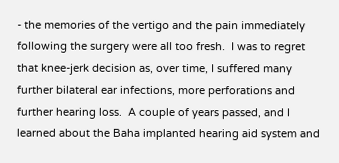- the memories of the vertigo and the pain immediately following the surgery were all too fresh.  I was to regret that knee-jerk decision as, over time, I suffered many further bilateral ear infections, more perforations and further hearing loss.  A couple of years passed, and I learned about the Baha implanted hearing aid system and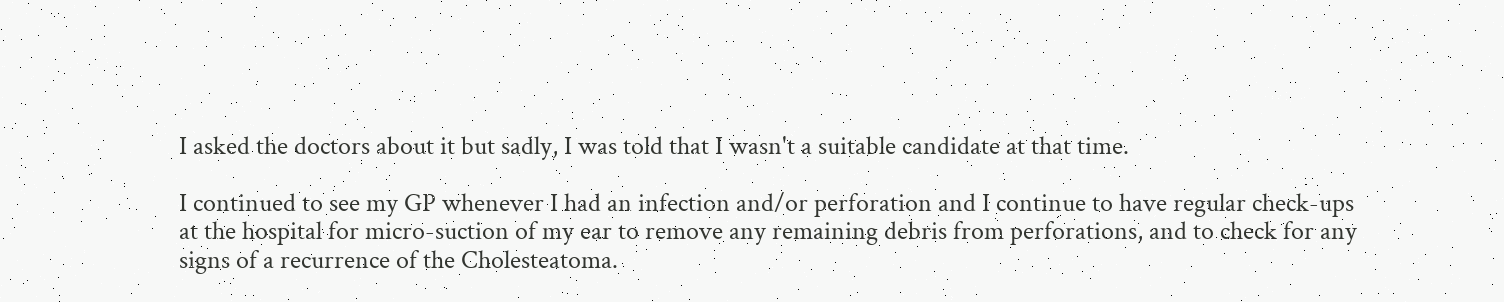I asked the doctors about it but sadly, I was told that I wasn't a suitable candidate at that time.

I continued to see my GP whenever I had an infection and/or perforation and I continue to have regular check-ups at the hospital for micro-suction of my ear to remove any remaining debris from perforations, and to check for any signs of a recurrence of the Cholesteatoma.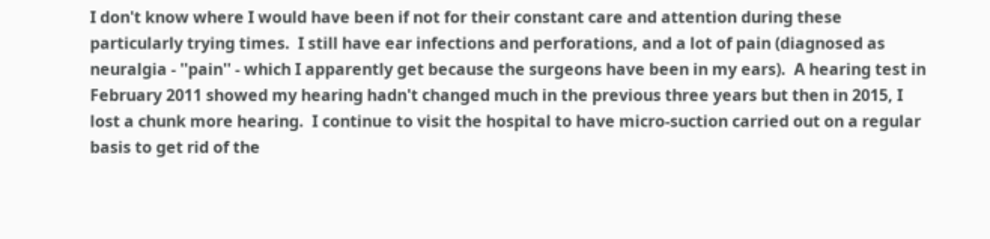I don't know where I would have been if not for their constant care and attention during these particularly trying times.  I still have ear infections and perforations, and a lot of pain (diagnosed as neuralgia - ''pain'' - which I apparently get because the surgeons have been in my ears).  A hearing test in February 2011 showed my hearing hadn't changed much in the previous three years but then in 2015, I lost a chunk more hearing.  I continue to visit the hospital to have micro-suction carried out on a regular basis to get rid of the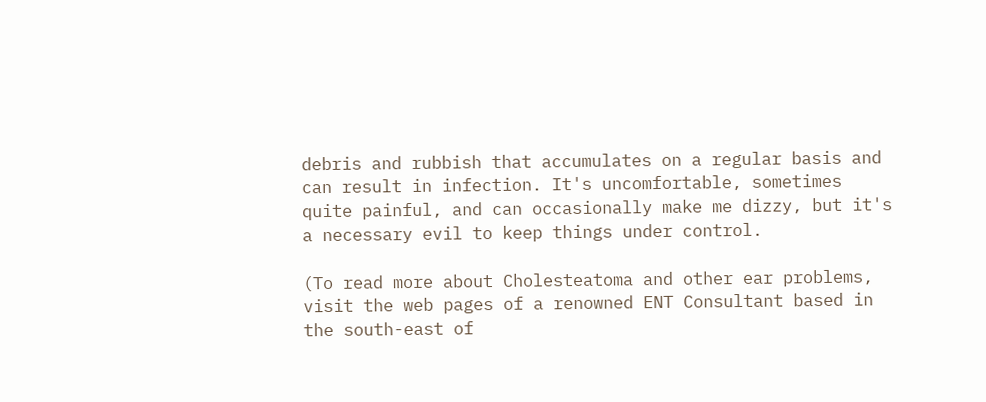debris and rubbish that accumulates on a regular basis and can result in infection. It's uncomfortable, sometimes quite painful, and can occasionally make me dizzy, but it's a necessary evil to keep things under control.

(To read more about Cholesteatoma and other ear problems, visit the web pages of a renowned ENT Consultant based in the south-east of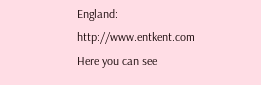England: http://www.entkent.com  Here you can see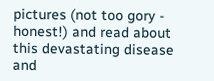pictures (not too gory - honest!) and read about this devastating disease and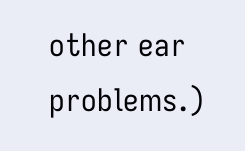other ear problems.)